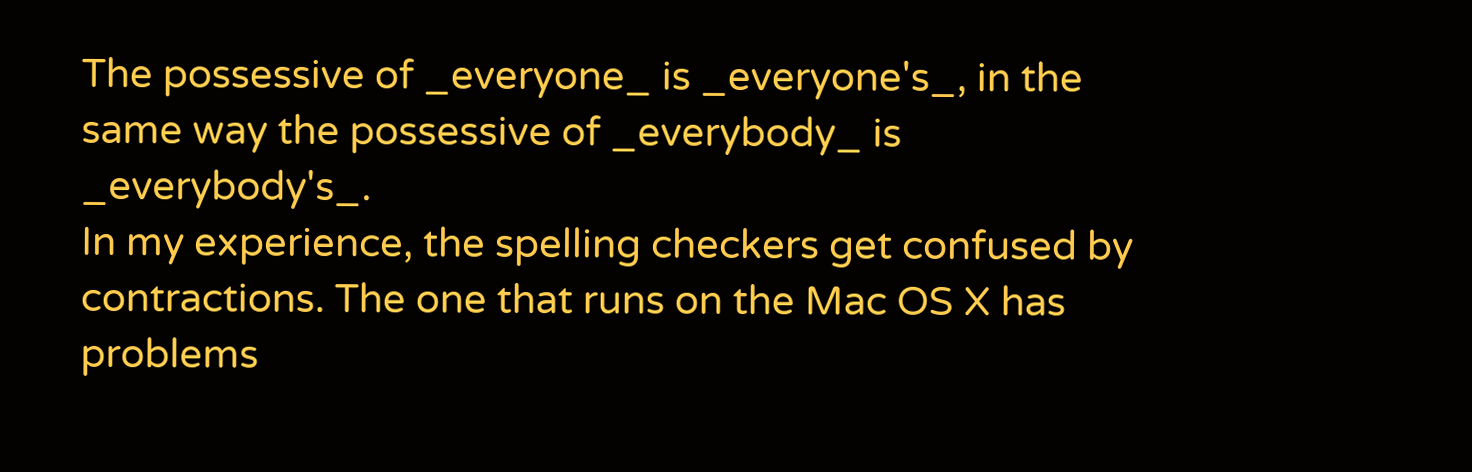The possessive of _everyone_ is _everyone's_, in the same way the possessive of _everybody_ is _everybody's_.
In my experience, the spelling checkers get confused by contractions. The one that runs on the Mac OS X has problems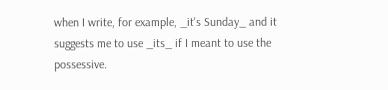when I write, for example, _it's Sunday_ and it suggests me to use _its_ if I meant to use the possessive.